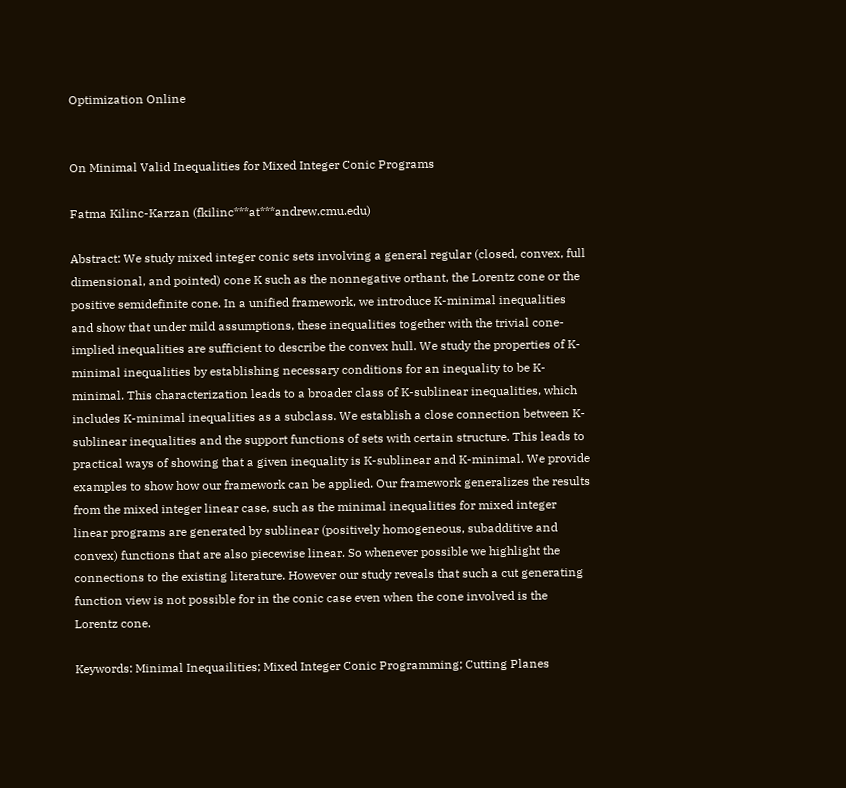Optimization Online


On Minimal Valid Inequalities for Mixed Integer Conic Programs

Fatma Kilinc-Karzan (fkilinc***at***andrew.cmu.edu)

Abstract: We study mixed integer conic sets involving a general regular (closed, convex, full dimensional, and pointed) cone K such as the nonnegative orthant, the Lorentz cone or the positive semidefinite cone. In a unified framework, we introduce K-minimal inequalities and show that under mild assumptions, these inequalities together with the trivial cone-implied inequalities are sufficient to describe the convex hull. We study the properties of K-minimal inequalities by establishing necessary conditions for an inequality to be K-minimal. This characterization leads to a broader class of K-sublinear inequalities, which includes K-minimal inequalities as a subclass. We establish a close connection between K-sublinear inequalities and the support functions of sets with certain structure. This leads to practical ways of showing that a given inequality is K-sublinear and K-minimal. We provide examples to show how our framework can be applied. Our framework generalizes the results from the mixed integer linear case, such as the minimal inequalities for mixed integer linear programs are generated by sublinear (positively homogeneous, subadditive and convex) functions that are also piecewise linear. So whenever possible we highlight the connections to the existing literature. However our study reveals that such a cut generating function view is not possible for in the conic case even when the cone involved is the Lorentz cone.

Keywords: Minimal Inequailities; Mixed Integer Conic Programming; Cutting Planes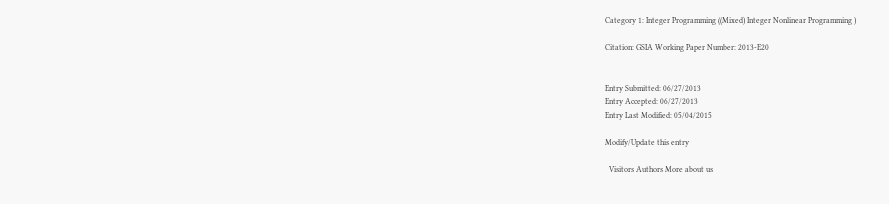Category 1: Integer Programming ((Mixed) Integer Nonlinear Programming )

Citation: GSIA Working Paper Number: 2013-E20


Entry Submitted: 06/27/2013
Entry Accepted: 06/27/2013
Entry Last Modified: 05/04/2015

Modify/Update this entry

  Visitors Authors More about us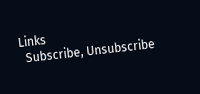Links
  Subscribe, Unsubscribe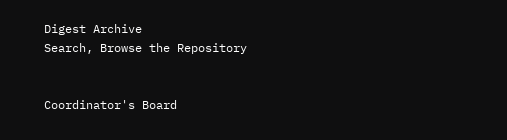Digest Archive
Search, Browse the Repository


Coordinator's Board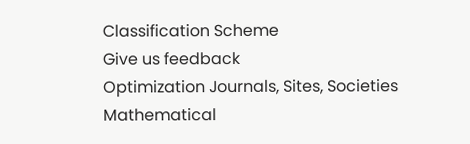Classification Scheme
Give us feedback
Optimization Journals, Sites, Societies
Mathematical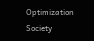Optimization Society